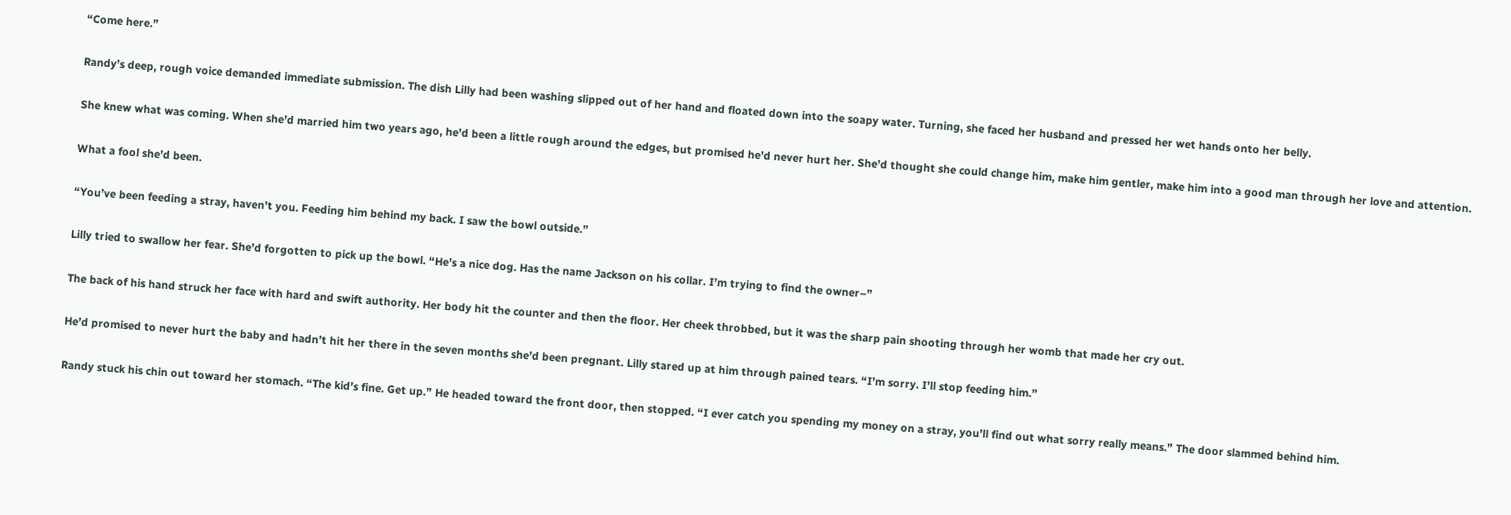“Come here.”

Randy’s deep, rough voice demanded immediate submission. The dish Lilly had been washing slipped out of her hand and floated down into the soapy water. Turning, she faced her husband and pressed her wet hands onto her belly.

She knew what was coming. When she’d married him two years ago, he’d been a little rough around the edges, but promised he’d never hurt her. She’d thought she could change him, make him gentler, make him into a good man through her love and attention.

What a fool she’d been.

“You’ve been feeding a stray, haven’t you. Feeding him behind my back. I saw the bowl outside.”

Lilly tried to swallow her fear. She’d forgotten to pick up the bowl. “He’s a nice dog. Has the name Jackson on his collar. I’m trying to find the owner–”

The back of his hand struck her face with hard and swift authority. Her body hit the counter and then the floor. Her cheek throbbed, but it was the sharp pain shooting through her womb that made her cry out.

He’d promised to never hurt the baby and hadn’t hit her there in the seven months she’d been pregnant. Lilly stared up at him through pained tears. “I’m sorry. I’ll stop feeding him.”

Randy stuck his chin out toward her stomach. “The kid’s fine. Get up.” He headed toward the front door, then stopped. “I ever catch you spending my money on a stray, you’ll find out what sorry really means.” The door slammed behind him.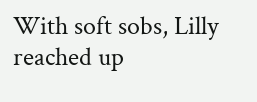With soft sobs, Lilly reached up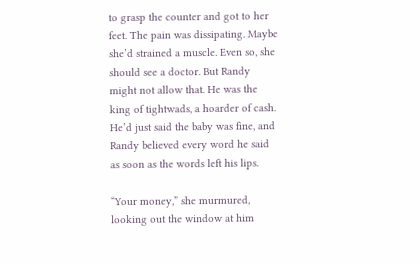to grasp the counter and got to her feet. The pain was dissipating. Maybe she’d strained a muscle. Even so, she should see a doctor. But Randy might not allow that. He was the king of tightwads, a hoarder of cash. He’d just said the baby was fine, and Randy believed every word he said as soon as the words left his lips.

“Your money,” she murmured, looking out the window at him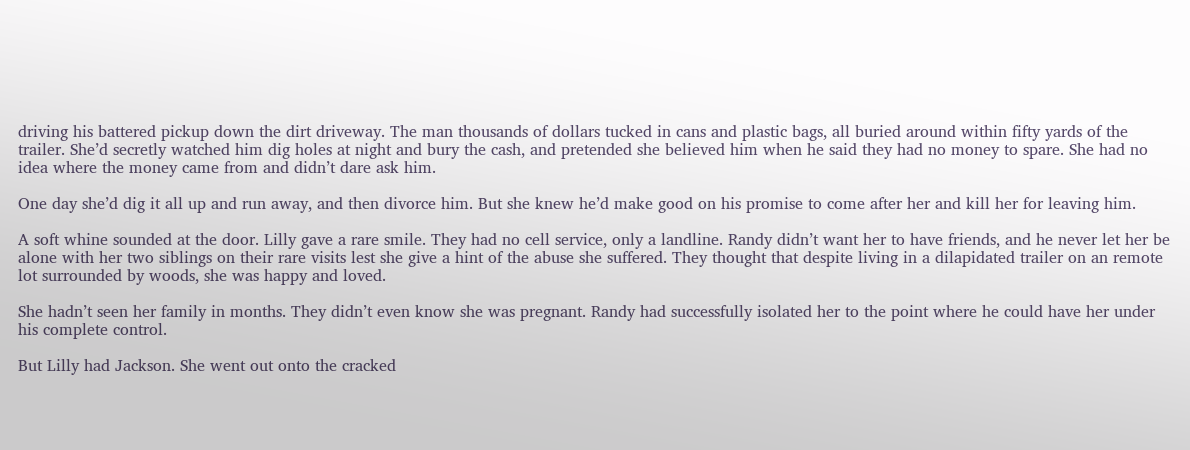driving his battered pickup down the dirt driveway. The man thousands of dollars tucked in cans and plastic bags, all buried around within fifty yards of the trailer. She’d secretly watched him dig holes at night and bury the cash, and pretended she believed him when he said they had no money to spare. She had no idea where the money came from and didn’t dare ask him.

One day she’d dig it all up and run away, and then divorce him. But she knew he’d make good on his promise to come after her and kill her for leaving him.

A soft whine sounded at the door. Lilly gave a rare smile. They had no cell service, only a landline. Randy didn’t want her to have friends, and he never let her be alone with her two siblings on their rare visits lest she give a hint of the abuse she suffered. They thought that despite living in a dilapidated trailer on an remote lot surrounded by woods, she was happy and loved.

She hadn’t seen her family in months. They didn’t even know she was pregnant. Randy had successfully isolated her to the point where he could have her under his complete control.

But Lilly had Jackson. She went out onto the cracked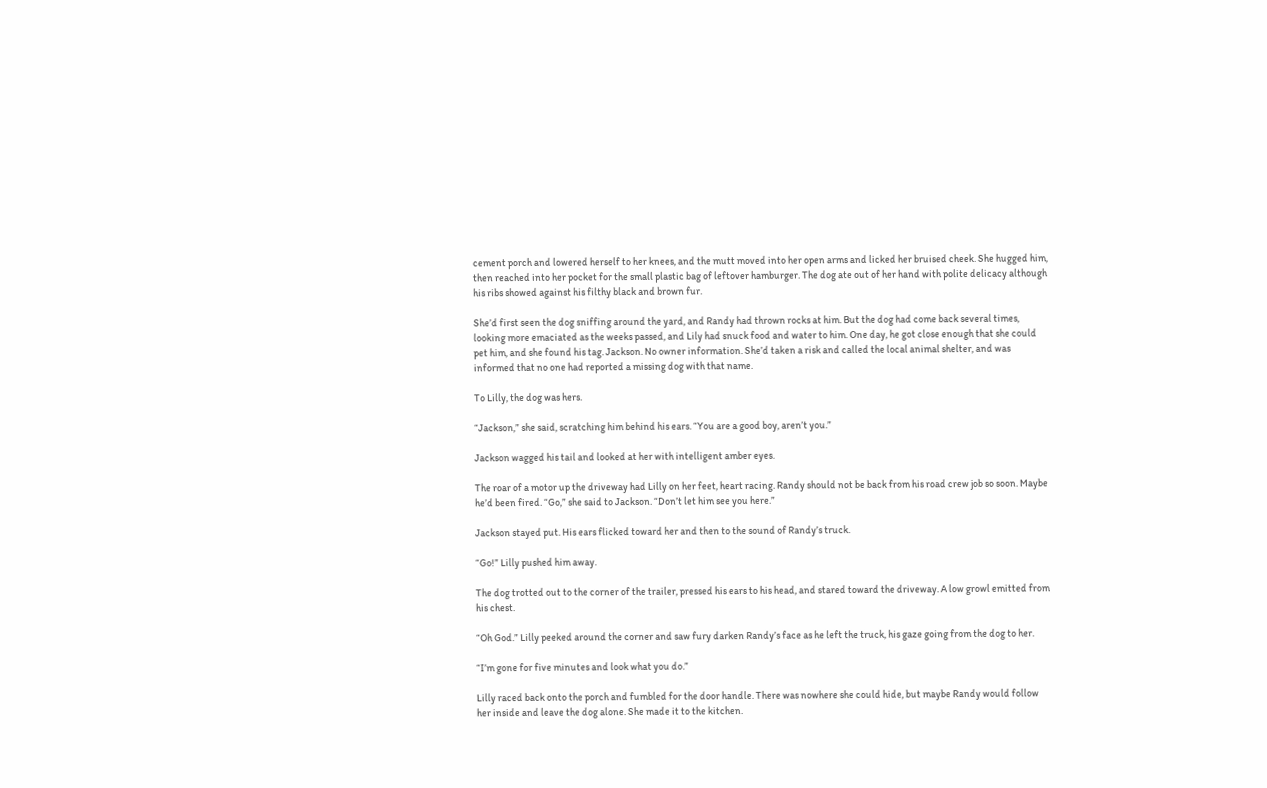cement porch and lowered herself to her knees, and the mutt moved into her open arms and licked her bruised cheek. She hugged him, then reached into her pocket for the small plastic bag of leftover hamburger. The dog ate out of her hand with polite delicacy although his ribs showed against his filthy black and brown fur.

She’d first seen the dog sniffing around the yard, and Randy had thrown rocks at him. But the dog had come back several times, looking more emaciated as the weeks passed, and Lily had snuck food and water to him. One day, he got close enough that she could pet him, and she found his tag. Jackson. No owner information. She’d taken a risk and called the local animal shelter, and was informed that no one had reported a missing dog with that name.

To Lilly, the dog was hers.

“Jackson,” she said, scratching him behind his ears. “You are a good boy, aren’t you.”

Jackson wagged his tail and looked at her with intelligent amber eyes.

The roar of a motor up the driveway had Lilly on her feet, heart racing. Randy should not be back from his road crew job so soon. Maybe he’d been fired. “Go,” she said to Jackson. “Don’t let him see you here.”

Jackson stayed put. His ears flicked toward her and then to the sound of Randy’s truck.

“Go!” Lilly pushed him away.

The dog trotted out to the corner of the trailer, pressed his ears to his head, and stared toward the driveway. A low growl emitted from his chest.

“Oh God.” Lilly peeked around the corner and saw fury darken Randy’s face as he left the truck, his gaze going from the dog to her.

“I’m gone for five minutes and look what you do.”

Lilly raced back onto the porch and fumbled for the door handle. There was nowhere she could hide, but maybe Randy would follow her inside and leave the dog alone. She made it to the kitchen.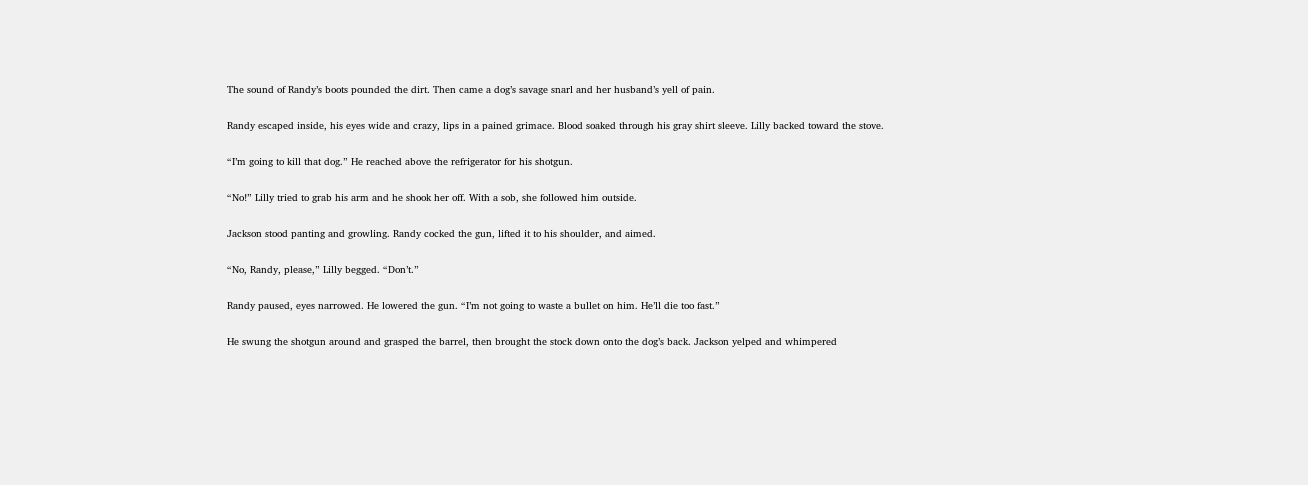The sound of Randy’s boots pounded the dirt. Then came a dog’s savage snarl and her husband’s yell of pain.

Randy escaped inside, his eyes wide and crazy, lips in a pained grimace. Blood soaked through his gray shirt sleeve. Lilly backed toward the stove.

“I’m going to kill that dog.” He reached above the refrigerator for his shotgun.

“No!” Lilly tried to grab his arm and he shook her off. With a sob, she followed him outside.

Jackson stood panting and growling. Randy cocked the gun, lifted it to his shoulder, and aimed.

“No, Randy, please,” Lilly begged. “Don’t.”

Randy paused, eyes narrowed. He lowered the gun. “I’m not going to waste a bullet on him. He’ll die too fast.”

He swung the shotgun around and grasped the barrel, then brought the stock down onto the dog’s back. Jackson yelped and whimpered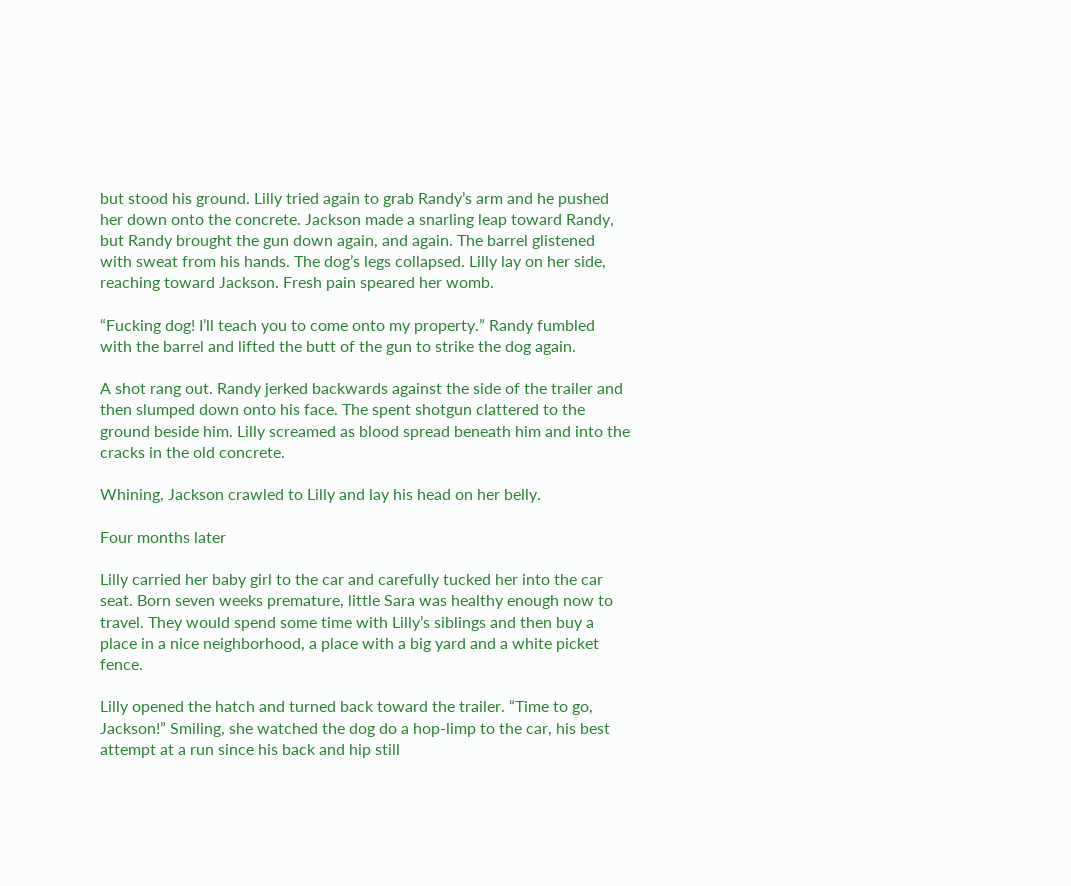but stood his ground. Lilly tried again to grab Randy’s arm and he pushed her down onto the concrete. Jackson made a snarling leap toward Randy, but Randy brought the gun down again, and again. The barrel glistened with sweat from his hands. The dog’s legs collapsed. Lilly lay on her side, reaching toward Jackson. Fresh pain speared her womb.

“Fucking dog! I’ll teach you to come onto my property.” Randy fumbled with the barrel and lifted the butt of the gun to strike the dog again.

A shot rang out. Randy jerked backwards against the side of the trailer and then slumped down onto his face. The spent shotgun clattered to the ground beside him. Lilly screamed as blood spread beneath him and into the cracks in the old concrete.

Whining, Jackson crawled to Lilly and lay his head on her belly.

Four months later

Lilly carried her baby girl to the car and carefully tucked her into the car seat. Born seven weeks premature, little Sara was healthy enough now to travel. They would spend some time with Lilly’s siblings and then buy a place in a nice neighborhood, a place with a big yard and a white picket fence.

Lilly opened the hatch and turned back toward the trailer. “Time to go, Jackson!” Smiling, she watched the dog do a hop-limp to the car, his best attempt at a run since his back and hip still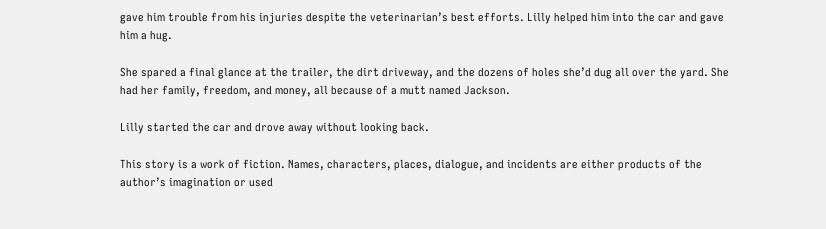gave him trouble from his injuries despite the veterinarian’s best efforts. Lilly helped him into the car and gave him a hug.

She spared a final glance at the trailer, the dirt driveway, and the dozens of holes she’d dug all over the yard. She had her family, freedom, and money, all because of a mutt named Jackson.

Lilly started the car and drove away without looking back.

This story is a work of fiction. Names, characters, places, dialogue, and incidents are either products of the author’s imagination or used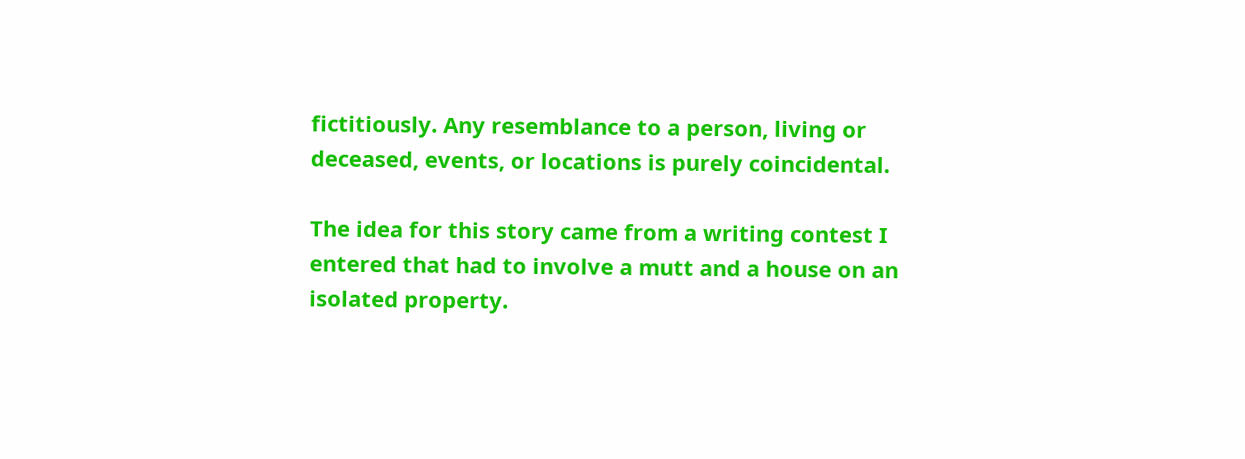fictitiously. Any resemblance to a person, living or deceased, events, or locations is purely coincidental.

The idea for this story came from a writing contest I entered that had to involve a mutt and a house on an isolated property.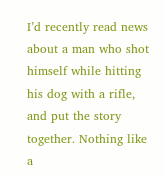I’d recently read news about a man who shot himself while hitting his dog with a rifle, and put the story together. Nothing like a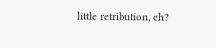little retribution, eh?